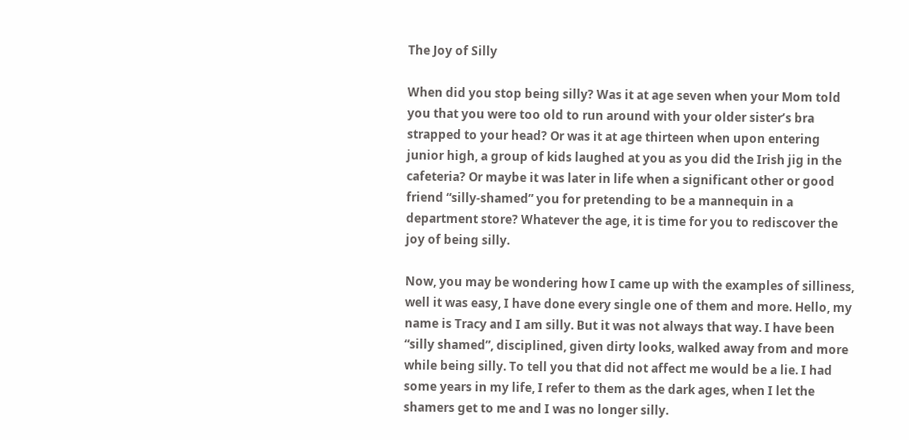The Joy of Silly

When did you stop being silly? Was it at age seven when your Mom told you that you were too old to run around with your older sister’s bra strapped to your head? Or was it at age thirteen when upon entering junior high, a group of kids laughed at you as you did the Irish jig in the cafeteria? Or maybe it was later in life when a significant other or good friend “silly-shamed” you for pretending to be a mannequin in a department store? Whatever the age, it is time for you to rediscover the joy of being silly.

Now, you may be wondering how I came up with the examples of silliness, well it was easy, I have done every single one of them and more. Hello, my name is Tracy and I am silly. But it was not always that way. I have been “silly shamed”, disciplined, given dirty looks, walked away from and more while being silly. To tell you that did not affect me would be a lie. I had some years in my life, I refer to them as the dark ages, when I let the shamers get to me and I was no longer silly.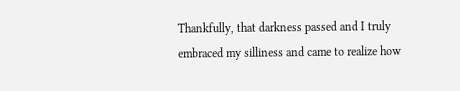Thankfully, that darkness passed and I truly embraced my silliness and came to realize how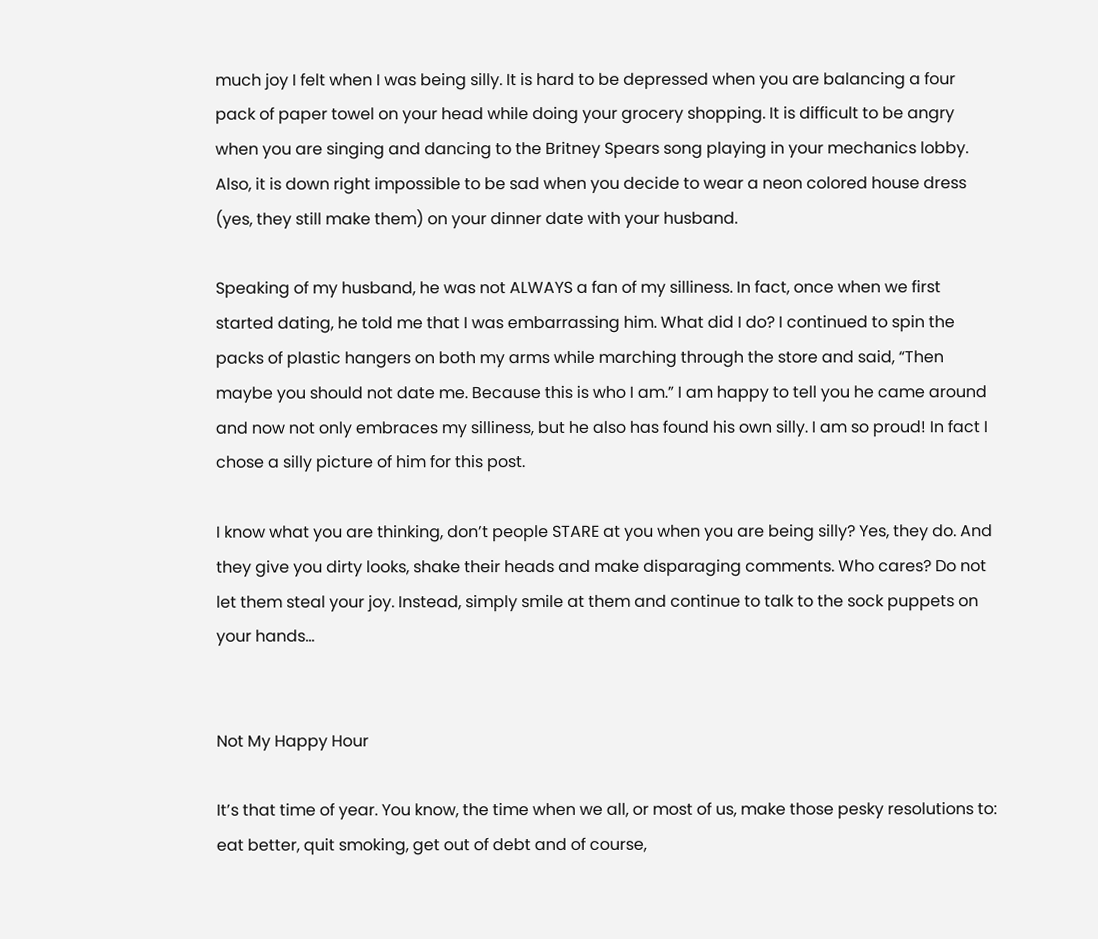much joy I felt when I was being silly. It is hard to be depressed when you are balancing a four pack of paper towel on your head while doing your grocery shopping. It is difficult to be angry when you are singing and dancing to the Britney Spears song playing in your mechanics lobby. Also, it is down right impossible to be sad when you decide to wear a neon colored house dress (yes, they still make them) on your dinner date with your husband.

Speaking of my husband, he was not ALWAYS a fan of my silliness. In fact, once when we first started dating, he told me that I was embarrassing him. What did I do? I continued to spin the packs of plastic hangers on both my arms while marching through the store and said, “Then maybe you should not date me. Because this is who I am.” I am happy to tell you he came around and now not only embraces my silliness, but he also has found his own silly. I am so proud! In fact I chose a silly picture of him for this post.

I know what you are thinking, don’t people STARE at you when you are being silly? Yes, they do. And they give you dirty looks, shake their heads and make disparaging comments. Who cares? Do not let them steal your joy. Instead, simply smile at them and continue to talk to the sock puppets on your hands…


Not My Happy Hour

It’s that time of year. You know, the time when we all, or most of us, make those pesky resolutions to: eat better, quit smoking, get out of debt and of course,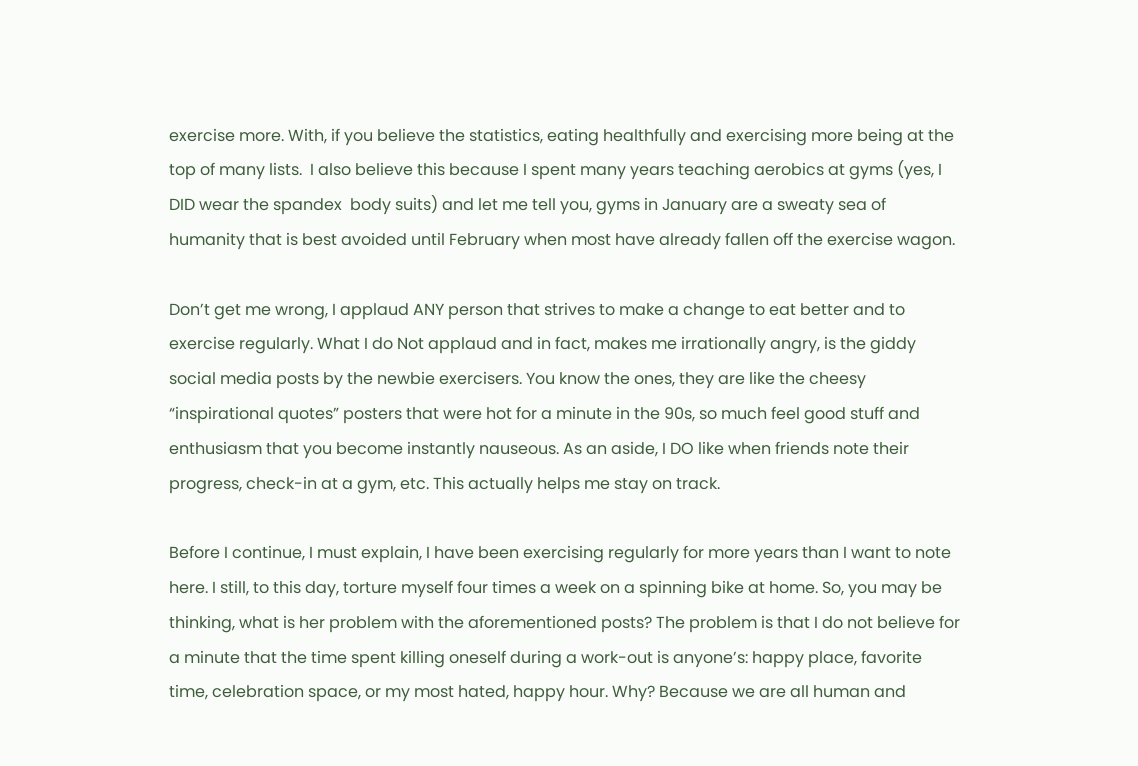exercise more. With, if you believe the statistics, eating healthfully and exercising more being at the top of many lists.  I also believe this because I spent many years teaching aerobics at gyms (yes, I DID wear the spandex  body suits) and let me tell you, gyms in January are a sweaty sea of humanity that is best avoided until February when most have already fallen off the exercise wagon.

Don’t get me wrong, I applaud ANY person that strives to make a change to eat better and to exercise regularly. What I do Not applaud and in fact, makes me irrationally angry, is the giddy social media posts by the newbie exercisers. You know the ones, they are like the cheesy “inspirational quotes” posters that were hot for a minute in the 90s, so much feel good stuff and enthusiasm that you become instantly nauseous. As an aside, I DO like when friends note their progress, check-in at a gym, etc. This actually helps me stay on track.

Before I continue, I must explain, I have been exercising regularly for more years than I want to note here. I still, to this day, torture myself four times a week on a spinning bike at home. So, you may be thinking, what is her problem with the aforementioned posts? The problem is that I do not believe for a minute that the time spent killing oneself during a work-out is anyone’s: happy place, favorite time, celebration space, or my most hated, happy hour. Why? Because we are all human and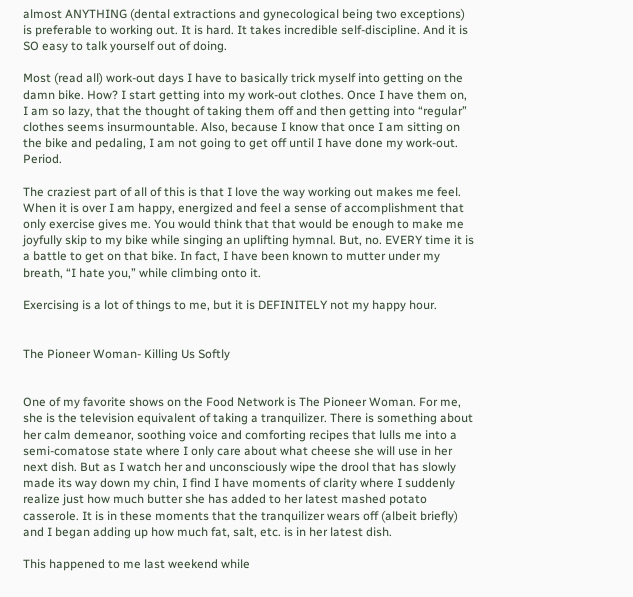almost ANYTHING (dental extractions and gynecological being two exceptions) is preferable to working out. It is hard. It takes incredible self-discipline. And it is SO easy to talk yourself out of doing.

Most (read all) work-out days I have to basically trick myself into getting on the damn bike. How? I start getting into my work-out clothes. Once I have them on, I am so lazy, that the thought of taking them off and then getting into “regular” clothes seems insurmountable. Also, because I know that once I am sitting on the bike and pedaling, I am not going to get off until I have done my work-out. Period.

The craziest part of all of this is that I love the way working out makes me feel. When it is over I am happy, energized and feel a sense of accomplishment that only exercise gives me. You would think that that would be enough to make me joyfully skip to my bike while singing an uplifting hymnal. But, no. EVERY time it is a battle to get on that bike. In fact, I have been known to mutter under my breath, “I hate you,” while climbing onto it.

Exercising is a lot of things to me, but it is DEFINITELY not my happy hour.


The Pioneer Woman- Killing Us Softly


One of my favorite shows on the Food Network is The Pioneer Woman. For me, she is the television equivalent of taking a tranquilizer. There is something about her calm demeanor, soothing voice and comforting recipes that lulls me into a semi-comatose state where I only care about what cheese she will use in her next dish. But as I watch her and unconsciously wipe the drool that has slowly made its way down my chin, I find I have moments of clarity where I suddenly realize just how much butter she has added to her latest mashed potato casserole. It is in these moments that the tranquilizer wears off (albeit briefly) and I began adding up how much fat, salt, etc. is in her latest dish.

This happened to me last weekend while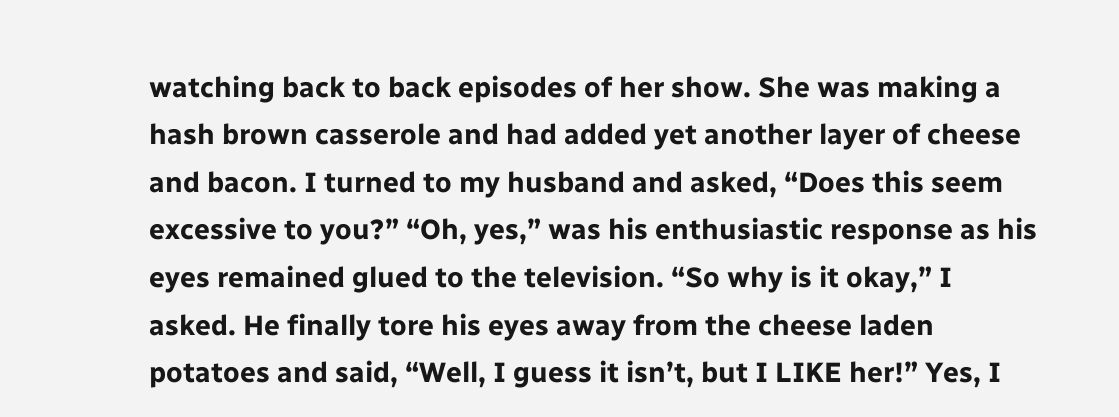watching back to back episodes of her show. She was making a hash brown casserole and had added yet another layer of cheese and bacon. I turned to my husband and asked, “Does this seem excessive to you?” “Oh, yes,” was his enthusiastic response as his eyes remained glued to the television. “So why is it okay,” I asked. He finally tore his eyes away from the cheese laden potatoes and said, “Well, I guess it isn’t, but I LIKE her!” Yes, I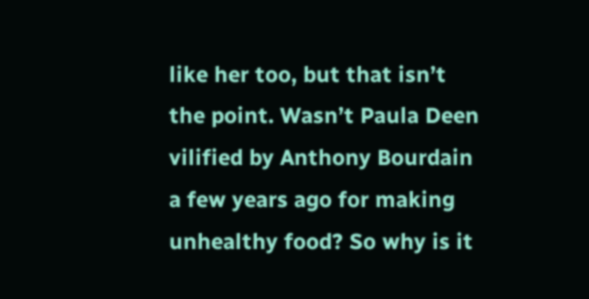like her too, but that isn’t the point. Wasn’t Paula Deen vilified by Anthony Bourdain a few years ago for making unhealthy food? So why is it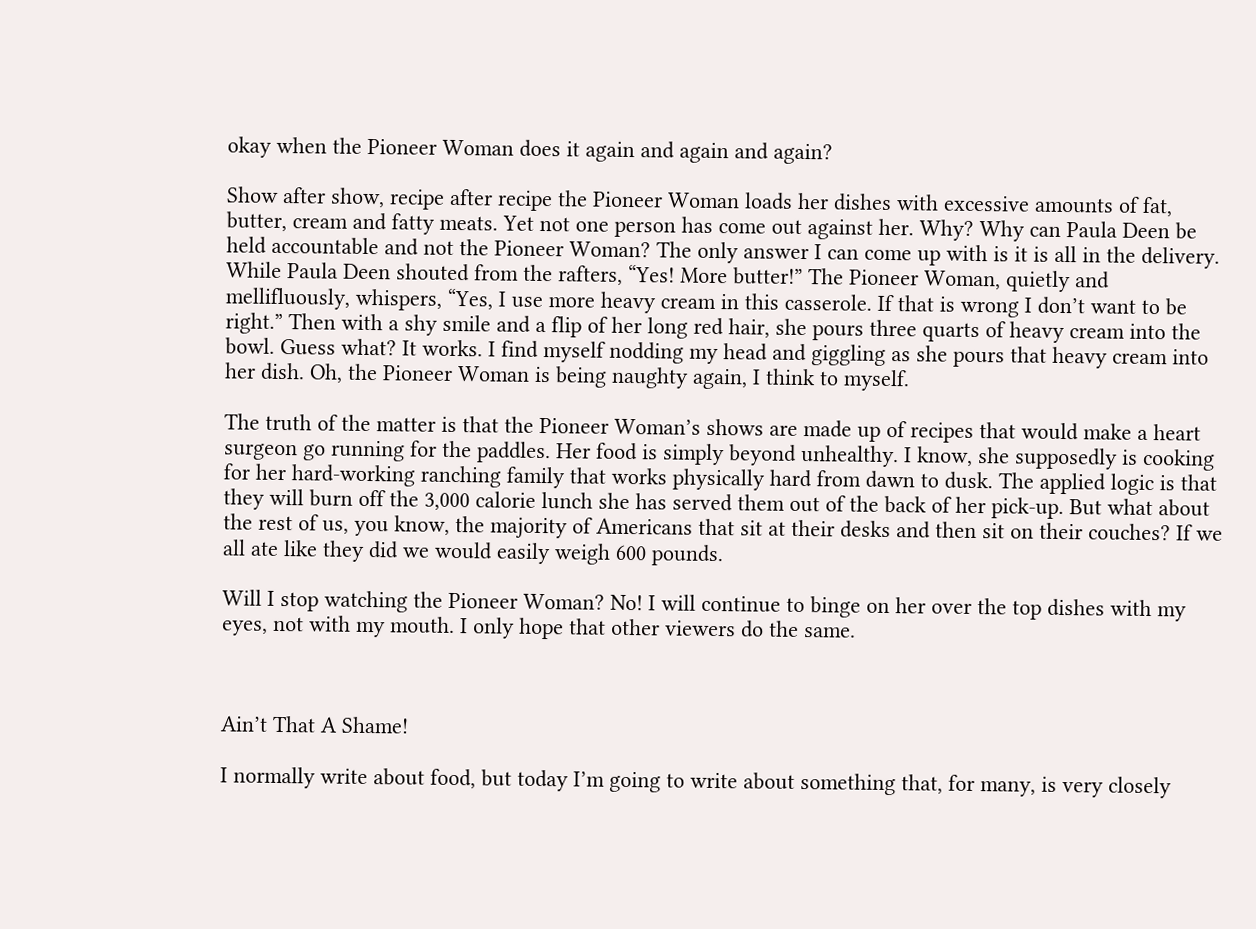okay when the Pioneer Woman does it again and again and again?

Show after show, recipe after recipe the Pioneer Woman loads her dishes with excessive amounts of fat, butter, cream and fatty meats. Yet not one person has come out against her. Why? Why can Paula Deen be held accountable and not the Pioneer Woman? The only answer I can come up with is it is all in the delivery. While Paula Deen shouted from the rafters, “Yes! More butter!” The Pioneer Woman, quietly and mellifluously, whispers, “Yes, I use more heavy cream in this casserole. If that is wrong I don’t want to be right.” Then with a shy smile and a flip of her long red hair, she pours three quarts of heavy cream into the bowl. Guess what? It works. I find myself nodding my head and giggling as she pours that heavy cream into her dish. Oh, the Pioneer Woman is being naughty again, I think to myself.

The truth of the matter is that the Pioneer Woman’s shows are made up of recipes that would make a heart surgeon go running for the paddles. Her food is simply beyond unhealthy. I know, she supposedly is cooking for her hard-working ranching family that works physically hard from dawn to dusk. The applied logic is that they will burn off the 3,000 calorie lunch she has served them out of the back of her pick-up. But what about the rest of us, you know, the majority of Americans that sit at their desks and then sit on their couches? If we all ate like they did we would easily weigh 600 pounds.

Will I stop watching the Pioneer Woman? No! I will continue to binge on her over the top dishes with my eyes, not with my mouth. I only hope that other viewers do the same.



Ain’t That A Shame!

I normally write about food, but today I’m going to write about something that, for many, is very closely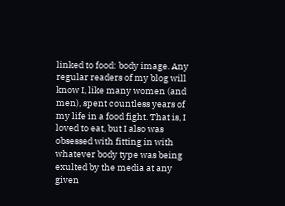linked to food: body image. Any regular readers of my blog will know I, like many women (and men), spent countless years of my life in a food fight. That is, I loved to eat, but I also was obsessed with fitting in with whatever body type was being exulted by the media at any given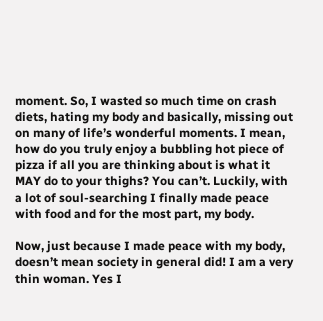moment. So, I wasted so much time on crash diets, hating my body and basically, missing out on many of life’s wonderful moments. I mean, how do you truly enjoy a bubbling hot piece of pizza if all you are thinking about is what it MAY do to your thighs? You can’t. Luckily, with a lot of soul-searching I finally made peace with food and for the most part, my body.

Now, just because I made peace with my body, doesn’t mean society in general did! I am a very thin woman. Yes I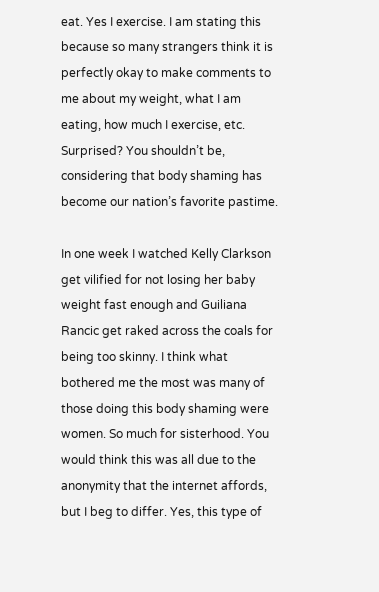eat. Yes I exercise. I am stating this because so many strangers think it is perfectly okay to make comments to me about my weight, what I am eating, how much I exercise, etc. Surprised? You shouldn’t be, considering that body shaming has become our nation’s favorite pastime.

In one week I watched Kelly Clarkson get vilified for not losing her baby weight fast enough and Guiliana Rancic get raked across the coals for being too skinny. I think what bothered me the most was many of those doing this body shaming were women. So much for sisterhood. You would think this was all due to the anonymity that the internet affords, but I beg to differ. Yes, this type of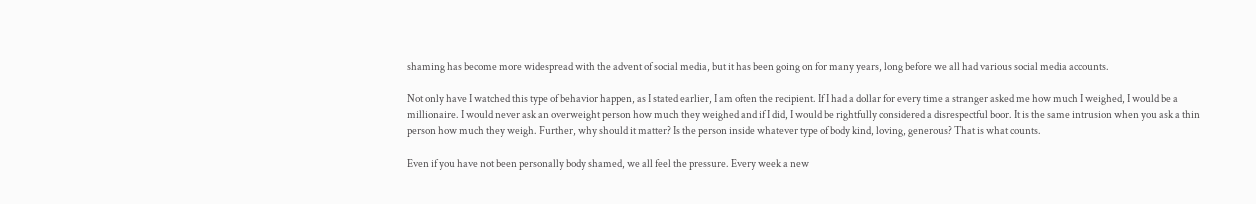shaming has become more widespread with the advent of social media, but it has been going on for many years, long before we all had various social media accounts.

Not only have I watched this type of behavior happen, as I stated earlier, I am often the recipient. If I had a dollar for every time a stranger asked me how much I weighed, I would be a millionaire. I would never ask an overweight person how much they weighed and if I did, I would be rightfully considered a disrespectful boor. It is the same intrusion when you ask a thin person how much they weigh. Further, why should it matter? Is the person inside whatever type of body kind, loving, generous? That is what counts.

Even if you have not been personally body shamed, we all feel the pressure. Every week a new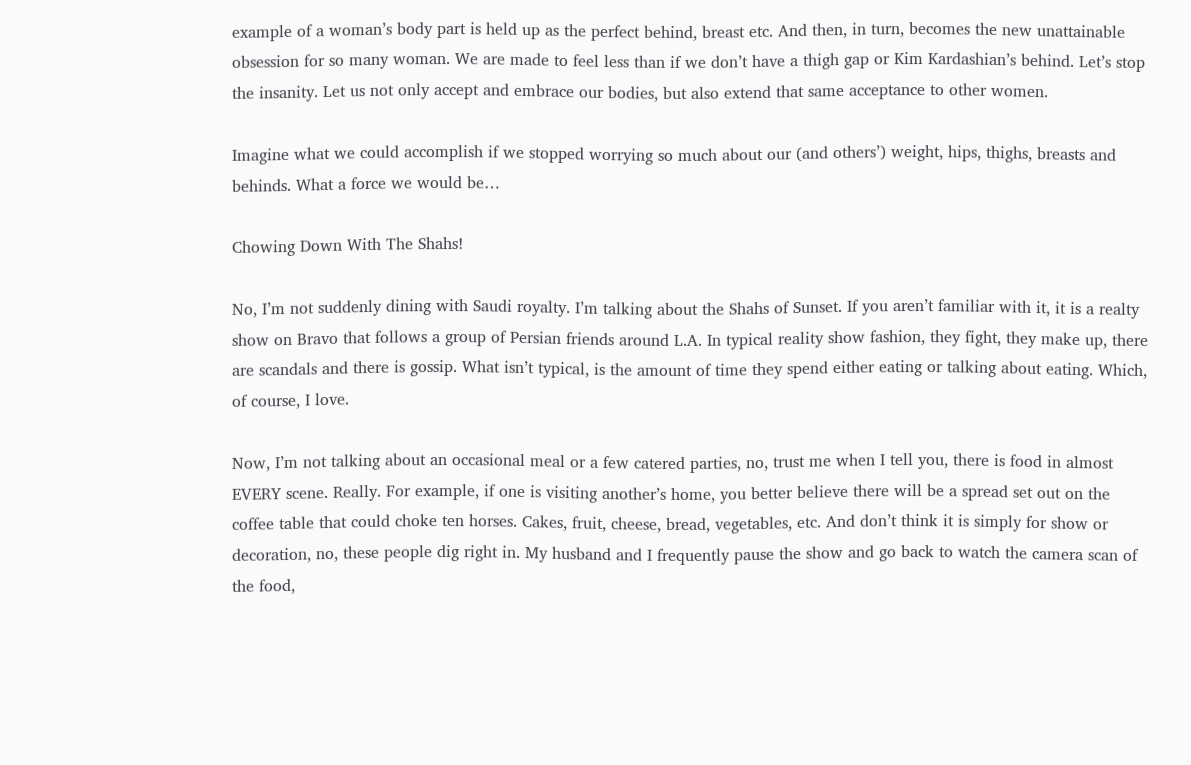example of a woman’s body part is held up as the perfect behind, breast etc. And then, in turn, becomes the new unattainable obsession for so many woman. We are made to feel less than if we don’t have a thigh gap or Kim Kardashian’s behind. Let’s stop the insanity. Let us not only accept and embrace our bodies, but also extend that same acceptance to other women.

Imagine what we could accomplish if we stopped worrying so much about our (and others’) weight, hips, thighs, breasts and behinds. What a force we would be…

Chowing Down With The Shahs!

No, I’m not suddenly dining with Saudi royalty. I’m talking about the Shahs of Sunset. If you aren’t familiar with it, it is a realty show on Bravo that follows a group of Persian friends around L.A. In typical reality show fashion, they fight, they make up, there are scandals and there is gossip. What isn’t typical, is the amount of time they spend either eating or talking about eating. Which, of course, I love.

Now, I’m not talking about an occasional meal or a few catered parties, no, trust me when I tell you, there is food in almost EVERY scene. Really. For example, if one is visiting another’s home, you better believe there will be a spread set out on the coffee table that could choke ten horses. Cakes, fruit, cheese, bread, vegetables, etc. And don’t think it is simply for show or decoration, no, these people dig right in. My husband and I frequently pause the show and go back to watch the camera scan of the food,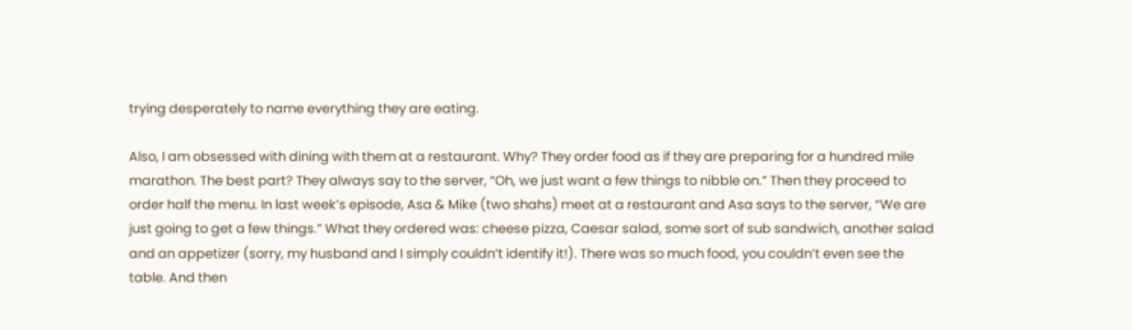trying desperately to name everything they are eating.

Also, I am obsessed with dining with them at a restaurant. Why? They order food as if they are preparing for a hundred mile  marathon. The best part? They always say to the server, “Oh, we just want a few things to nibble on.” Then they proceed to order half the menu. In last week’s episode, Asa & Mike (two shahs) meet at a restaurant and Asa says to the server, “We are just going to get a few things.” What they ordered was: cheese pizza, Caesar salad, some sort of sub sandwich, another salad and an appetizer (sorry, my husband and I simply couldn’t identify it!). There was so much food, you couldn’t even see the table. And then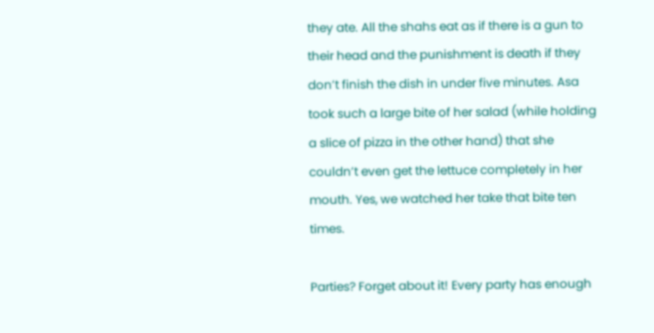they ate. All the shahs eat as if there is a gun to their head and the punishment is death if they don’t finish the dish in under five minutes. Asa took such a large bite of her salad (while holding a slice of pizza in the other hand) that she couldn’t even get the lettuce completely in her mouth. Yes, we watched her take that bite ten times.

Parties? Forget about it! Every party has enough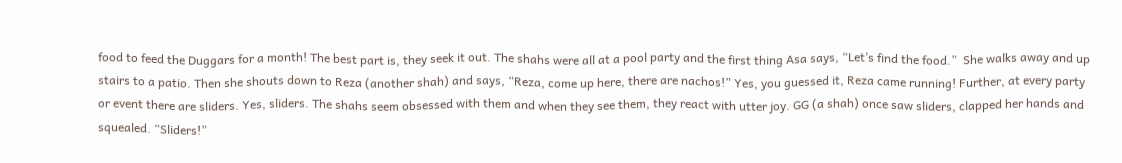food to feed the Duggars for a month! The best part is, they seek it out. The shahs were all at a pool party and the first thing Asa says, “Let’s find the food.”  She walks away and up stairs to a patio. Then she shouts down to Reza (another shah) and says, “Reza, come up here, there are nachos!” Yes, you guessed it, Reza came running! Further, at every party or event there are sliders. Yes, sliders. The shahs seem obsessed with them and when they see them, they react with utter joy. GG (a shah) once saw sliders, clapped her hands and squealed. “Sliders!”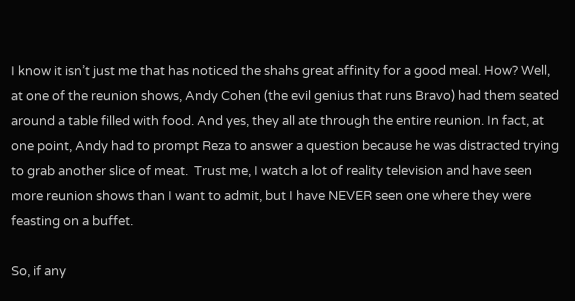I know it isn’t just me that has noticed the shahs great affinity for a good meal. How? Well, at one of the reunion shows, Andy Cohen (the evil genius that runs Bravo) had them seated around a table filled with food. And yes, they all ate through the entire reunion. In fact, at one point, Andy had to prompt Reza to answer a question because he was distracted trying to grab another slice of meat.  Trust me, I watch a lot of reality television and have seen more reunion shows than I want to admit, but I have NEVER seen one where they were feasting on a buffet.

So, if any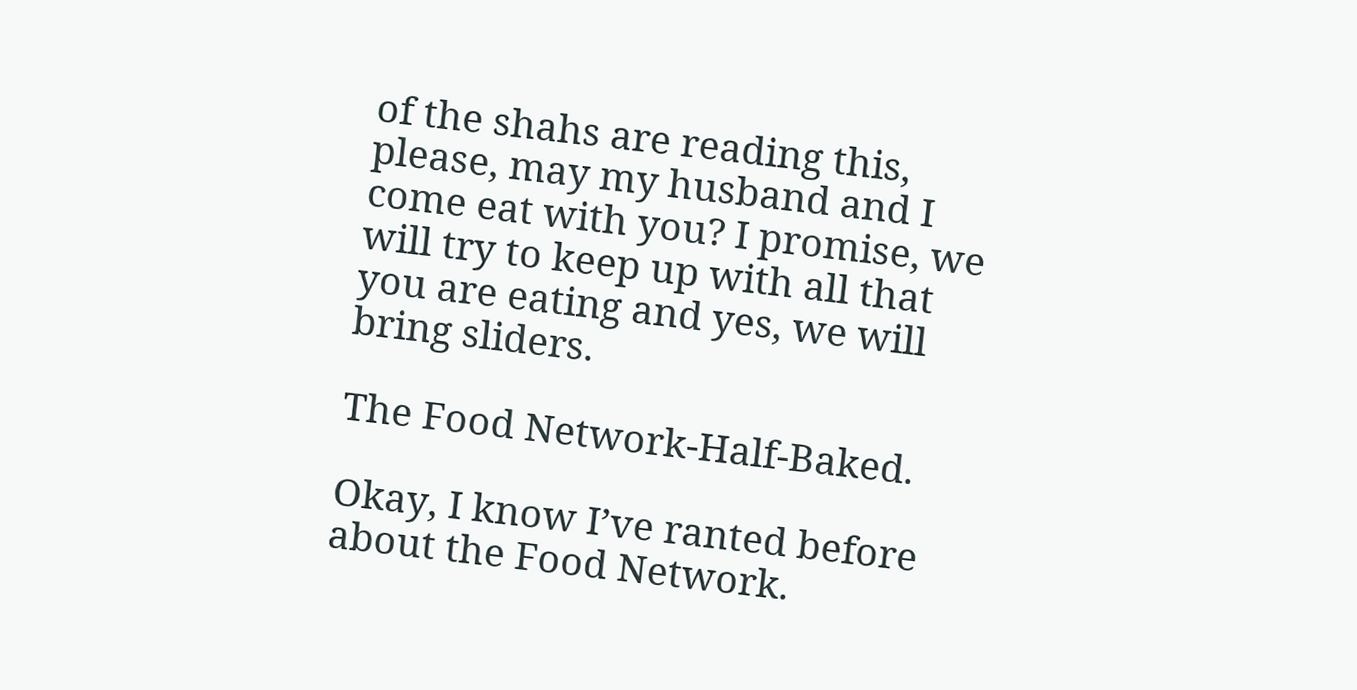of the shahs are reading this, please, may my husband and I come eat with you? I promise, we will try to keep up with all that you are eating and yes, we will bring sliders.

The Food Network-Half-Baked.

Okay, I know I’ve ranted before about the Food Network.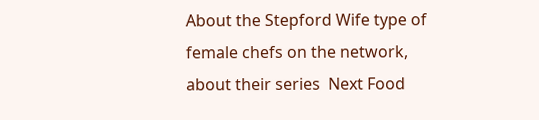About the Stepford Wife type of  female chefs on the network, about their series  Next Food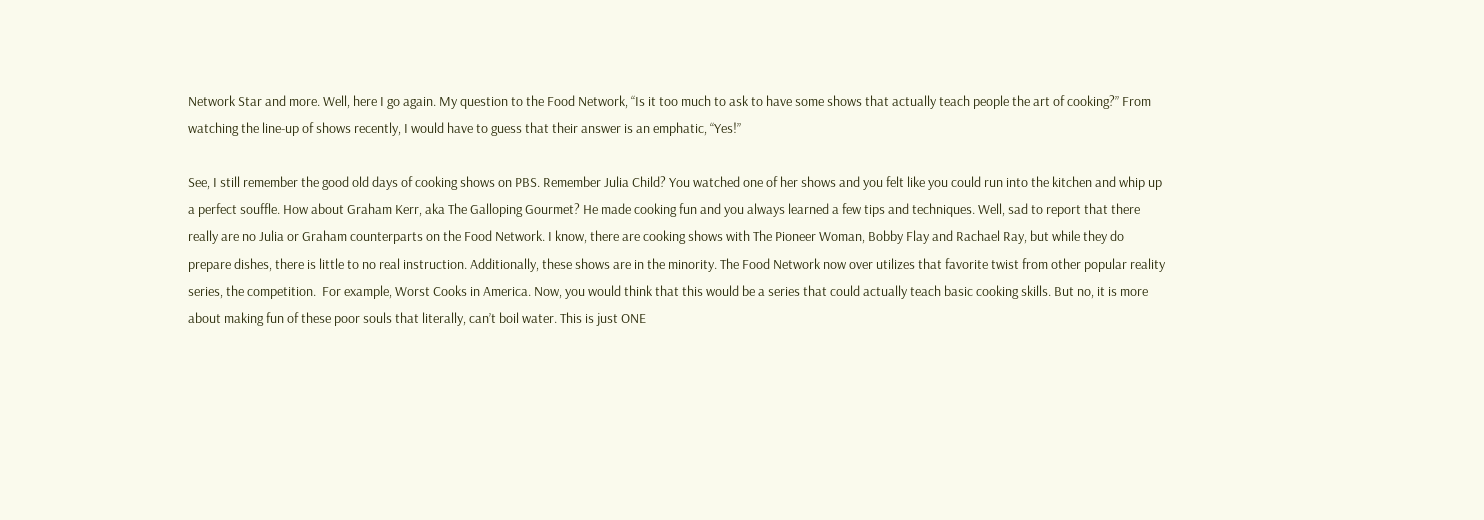Network Star and more. Well, here I go again. My question to the Food Network, “Is it too much to ask to have some shows that actually teach people the art of cooking?” From watching the line-up of shows recently, I would have to guess that their answer is an emphatic, “Yes!”

See, I still remember the good old days of cooking shows on PBS. Remember Julia Child? You watched one of her shows and you felt like you could run into the kitchen and whip up a perfect souffle. How about Graham Kerr, aka The Galloping Gourmet? He made cooking fun and you always learned a few tips and techniques. Well, sad to report that there really are no Julia or Graham counterparts on the Food Network. I know, there are cooking shows with The Pioneer Woman, Bobby Flay and Rachael Ray, but while they do prepare dishes, there is little to no real instruction. Additionally, these shows are in the minority. The Food Network now over utilizes that favorite twist from other popular reality series, the competition.  For example, Worst Cooks in America. Now, you would think that this would be a series that could actually teach basic cooking skills. But no, it is more about making fun of these poor souls that literally, can’t boil water. This is just ONE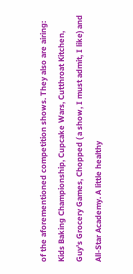of the aforementioned competition shows. They also are airing: Kids Baking Championship, Cupcake Wars, Cutthroat Kitchen, Guy’s Grocery Games, Chopped ( a show, I must admit, I like) and All-Star Academy. A little healthy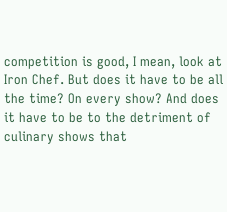competition is good, I mean, look at Iron Chef. But does it have to be all the time? On every show? And does it have to be to the detriment of culinary shows that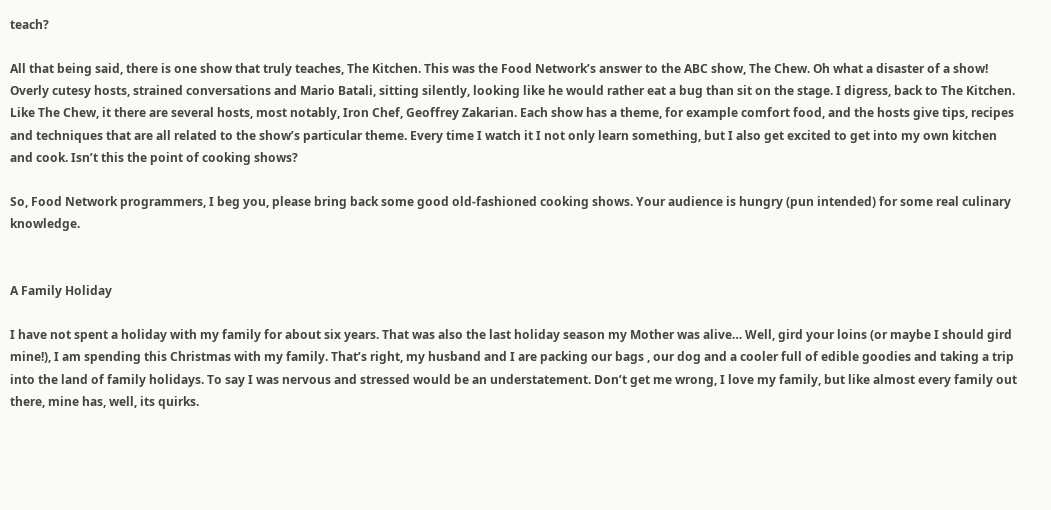teach?

All that being said, there is one show that truly teaches, The Kitchen. This was the Food Network’s answer to the ABC show, The Chew. Oh what a disaster of a show! Overly cutesy hosts, strained conversations and Mario Batali, sitting silently, looking like he would rather eat a bug than sit on the stage. I digress, back to The Kitchen. Like The Chew, it there are several hosts, most notably, Iron Chef, Geoffrey Zakarian. Each show has a theme, for example comfort food, and the hosts give tips, recipes and techniques that are all related to the show’s particular theme. Every time I watch it I not only learn something, but I also get excited to get into my own kitchen and cook. Isn’t this the point of cooking shows?

So, Food Network programmers, I beg you, please bring back some good old-fashioned cooking shows. Your audience is hungry (pun intended) for some real culinary knowledge.


A Family Holiday

I have not spent a holiday with my family for about six years. That was also the last holiday season my Mother was alive… Well, gird your loins (or maybe I should gird mine!), I am spending this Christmas with my family. That’s right, my husband and I are packing our bags , our dog and a cooler full of edible goodies and taking a trip into the land of family holidays. To say I was nervous and stressed would be an understatement. Don’t get me wrong, I love my family, but like almost every family out there, mine has, well, its quirks.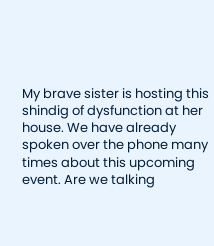My brave sister is hosting this shindig of dysfunction at her house. We have already spoken over the phone many times about this upcoming event. Are we talking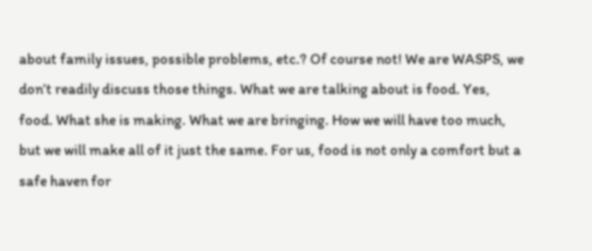about family issues, possible problems, etc.? Of course not! We are WASPS, we don’t readily discuss those things. What we are talking about is food. Yes, food. What she is making. What we are bringing. How we will have too much, but we will make all of it just the same. For us, food is not only a comfort but a safe haven for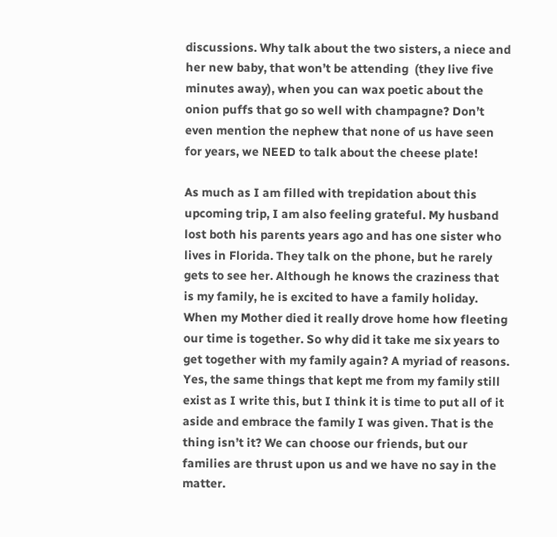discussions. Why talk about the two sisters, a niece and her new baby, that won’t be attending  (they live five minutes away), when you can wax poetic about the onion puffs that go so well with champagne? Don’t even mention the nephew that none of us have seen for years, we NEED to talk about the cheese plate!

As much as I am filled with trepidation about this upcoming trip, I am also feeling grateful. My husband lost both his parents years ago and has one sister who lives in Florida. They talk on the phone, but he rarely gets to see her. Although he knows the craziness that is my family, he is excited to have a family holiday. When my Mother died it really drove home how fleeting our time is together. So why did it take me six years to get together with my family again? A myriad of reasons. Yes, the same things that kept me from my family still exist as I write this, but I think it is time to put all of it aside and embrace the family I was given. That is the thing isn’t it? We can choose our friends, but our families are thrust upon us and we have no say in the matter.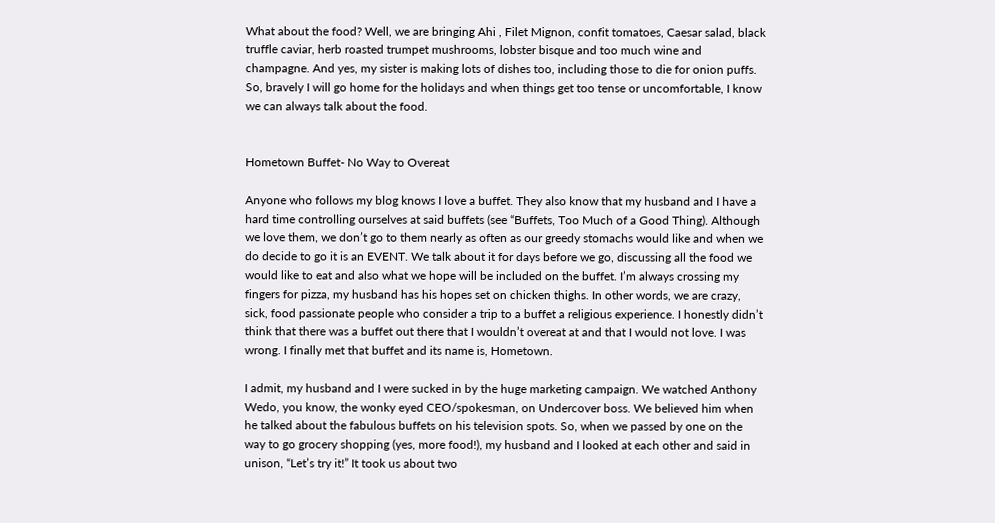What about the food? Well, we are bringing Ahi , Filet Mignon, confit tomatoes, Caesar salad, black truffle caviar, herb roasted trumpet mushrooms, lobster bisque and too much wine and champagne. And yes, my sister is making lots of dishes too, including those to die for onion puffs. So, bravely I will go home for the holidays and when things get too tense or uncomfortable, I know we can always talk about the food.


Hometown Buffet- No Way to Overeat

Anyone who follows my blog knows I love a buffet. They also know that my husband and I have a hard time controlling ourselves at said buffets (see “Buffets, Too Much of a Good Thing). Although we love them, we don’t go to them nearly as often as our greedy stomachs would like and when we do decide to go it is an EVENT. We talk about it for days before we go, discussing all the food we would like to eat and also what we hope will be included on the buffet. I’m always crossing my fingers for pizza, my husband has his hopes set on chicken thighs. In other words, we are crazy, sick, food passionate people who consider a trip to a buffet a religious experience. I honestly didn’t think that there was a buffet out there that I wouldn’t overeat at and that I would not love. I was wrong. I finally met that buffet and its name is, Hometown.

I admit, my husband and I were sucked in by the huge marketing campaign. We watched Anthony Wedo, you know, the wonky eyed CEO/spokesman, on Undercover boss. We believed him when he talked about the fabulous buffets on his television spots. So, when we passed by one on the way to go grocery shopping (yes, more food!), my husband and I looked at each other and said in unison, “Let’s try it!” It took us about two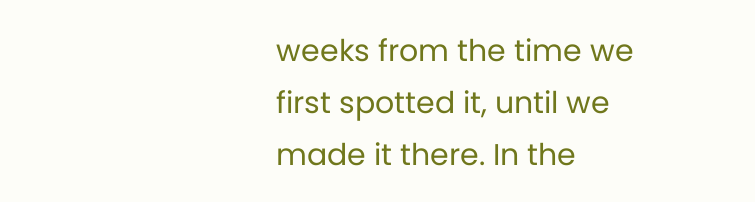weeks from the time we first spotted it, until we made it there. In the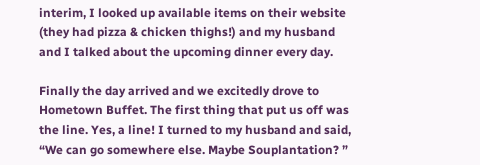interim, I looked up available items on their website (they had pizza & chicken thighs!) and my husband and I talked about the upcoming dinner every day.

Finally the day arrived and we excitedly drove to Hometown Buffet. The first thing that put us off was the line. Yes, a line! I turned to my husband and said, “We can go somewhere else. Maybe Souplantation? ”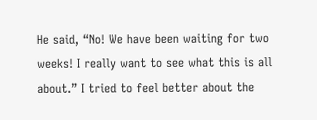He said, “No! We have been waiting for two weeks! I really want to see what this is all about.” I tried to feel better about the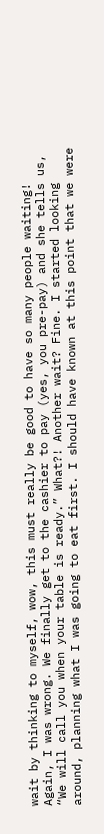wait by thinking to myself, wow, this must really be good to have so many people waiting! Again, I was wrong. We finally get to the cashier to pay (yes, you pre-pay) and she tells us, “We will call you when your table is ready.” What?! Another wait? Fine. I started looking around, planning what I was going to eat first. I should have known at this point that we were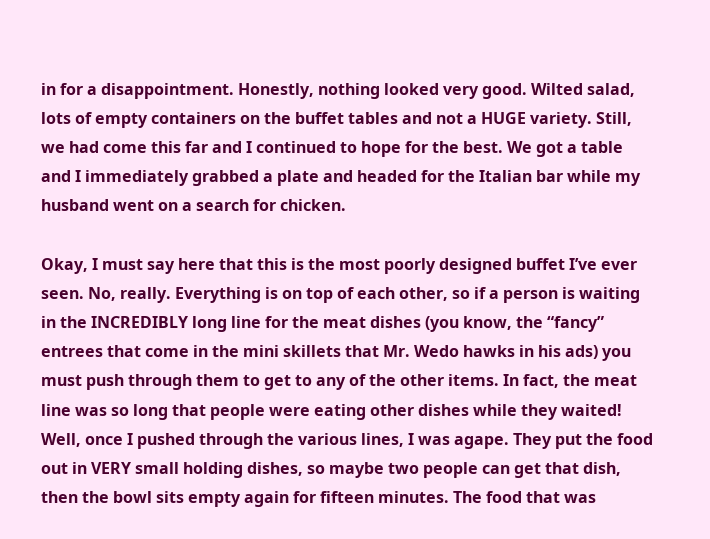in for a disappointment. Honestly, nothing looked very good. Wilted salad, lots of empty containers on the buffet tables and not a HUGE variety. Still, we had come this far and I continued to hope for the best. We got a table and I immediately grabbed a plate and headed for the Italian bar while my husband went on a search for chicken.

Okay, I must say here that this is the most poorly designed buffet I’ve ever seen. No, really. Everything is on top of each other, so if a person is waiting in the INCREDIBLY long line for the meat dishes (you know, the “fancy” entrees that come in the mini skillets that Mr. Wedo hawks in his ads) you must push through them to get to any of the other items. In fact, the meat line was so long that people were eating other dishes while they waited! Well, once I pushed through the various lines, I was agape. They put the food out in VERY small holding dishes, so maybe two people can get that dish, then the bowl sits empty again for fifteen minutes. The food that was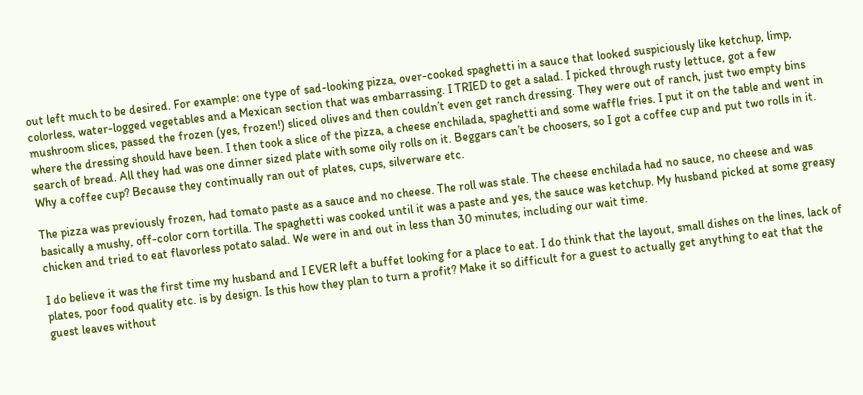out left much to be desired. For example: one type of sad-looking pizza, over-cooked spaghetti in a sauce that looked suspiciously like ketchup, limp, colorless, water-logged vegetables and a Mexican section that was embarrassing. I TRIED to get a salad. I picked through rusty lettuce, got a few mushroom slices, passed the frozen (yes, frozen!) sliced olives and then couldn’t even get ranch dressing. They were out of ranch, just two empty bins where the dressing should have been. I then took a slice of the pizza, a cheese enchilada, spaghetti and some waffle fries. I put it on the table and went in search of bread. All they had was one dinner sized plate with some oily rolls on it. Beggars can’t be choosers, so I got a coffee cup and put two rolls in it. Why a coffee cup? Because they continually ran out of plates, cups, silverware etc.

The pizza was previously frozen, had tomato paste as a sauce and no cheese. The roll was stale. The cheese enchilada had no sauce, no cheese and was basically a mushy, off-color corn tortilla. The spaghetti was cooked until it was a paste and yes, the sauce was ketchup. My husband picked at some greasy chicken and tried to eat flavorless potato salad. We were in and out in less than 30 minutes, including our wait time.

I do believe it was the first time my husband and I EVER left a buffet looking for a place to eat. I do think that the layout, small dishes on the lines, lack of plates, poor food quality etc. is by design. Is this how they plan to turn a profit? Make it so difficult for a guest to actually get anything to eat that the guest leaves without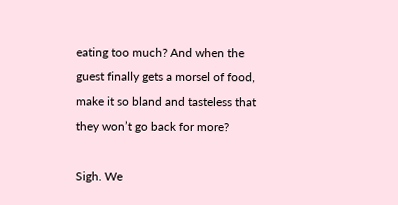eating too much? And when the guest finally gets a morsel of food, make it so bland and tasteless that they won’t go back for more?

Sigh. We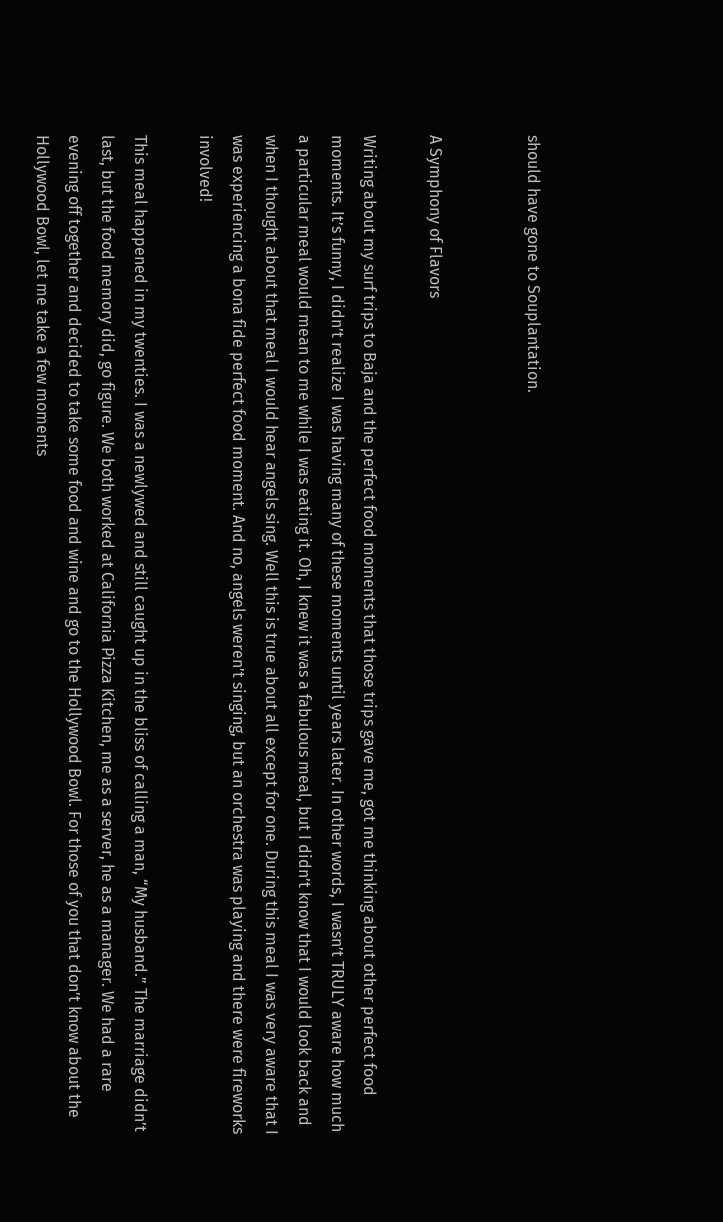should have gone to Souplantation.


A Symphony of Flavors

Writing about my surf trips to Baja and the perfect food moments that those trips gave me, got me thinking about other perfect food moments. It’s funny, I didn’t realize I was having many of these moments until years later. In other words, I wasn’t TRULY aware how much a particular meal would mean to me while I was eating it. Oh, I knew it was a fabulous meal, but I didn’t know that I would look back and when I thought about that meal I would hear angels sing. Well this is true about all except for one. During this meal I was very aware that I was experiencing a bona fide perfect food moment. And no, angels weren’t singing, but an orchestra was playing and there were fireworks involved!

This meal happened in my twenties. I was a newlywed and still caught up in the bliss of calling a man, “My husband.” The marriage didn’t last, but the food memory did, go figure. We both worked at California Pizza Kitchen, me as a server, he as a manager. We had a rare evening off together and decided to take some food and wine and go to the Hollywood Bowl. For those of you that don’t know about the Hollywood Bowl, let me take a few moments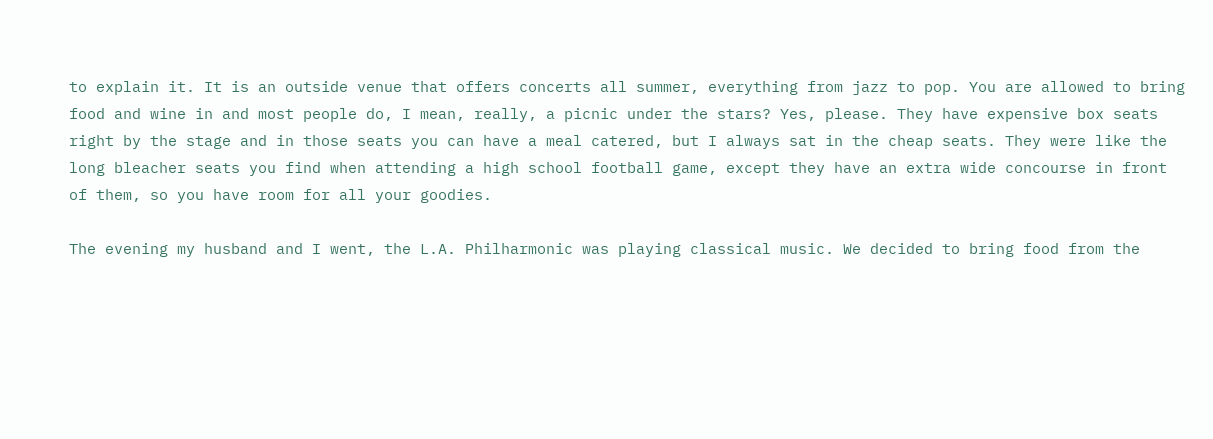to explain it. It is an outside venue that offers concerts all summer, everything from jazz to pop. You are allowed to bring food and wine in and most people do, I mean, really, a picnic under the stars? Yes, please. They have expensive box seats right by the stage and in those seats you can have a meal catered, but I always sat in the cheap seats. They were like the long bleacher seats you find when attending a high school football game, except they have an extra wide concourse in front of them, so you have room for all your goodies.

The evening my husband and I went, the L.A. Philharmonic was playing classical music. We decided to bring food from the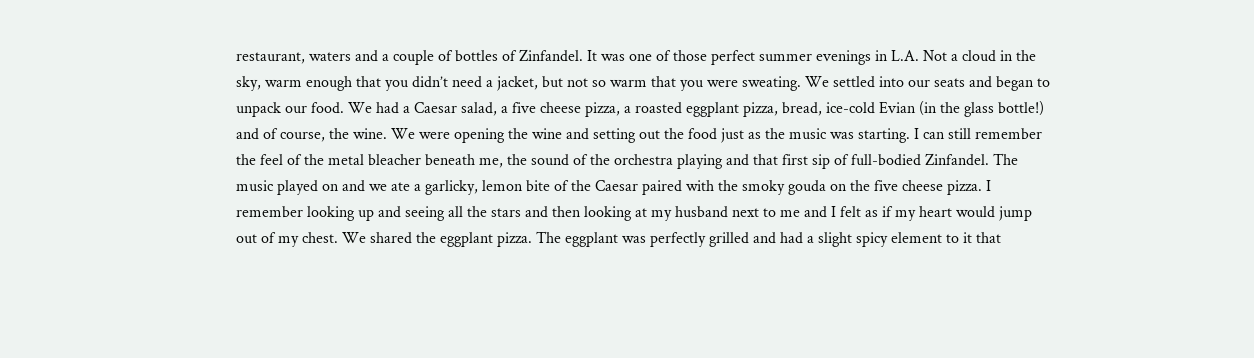restaurant, waters and a couple of bottles of Zinfandel. It was one of those perfect summer evenings in L.A. Not a cloud in the sky, warm enough that you didn’t need a jacket, but not so warm that you were sweating. We settled into our seats and began to unpack our food. We had a Caesar salad, a five cheese pizza, a roasted eggplant pizza, bread, ice-cold Evian (in the glass bottle!) and of course, the wine. We were opening the wine and setting out the food just as the music was starting. I can still remember the feel of the metal bleacher beneath me, the sound of the orchestra playing and that first sip of full-bodied Zinfandel. The music played on and we ate a garlicky, lemon bite of the Caesar paired with the smoky gouda on the five cheese pizza. I remember looking up and seeing all the stars and then looking at my husband next to me and I felt as if my heart would jump out of my chest. We shared the eggplant pizza. The eggplant was perfectly grilled and had a slight spicy element to it that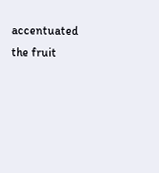accentuated the fruit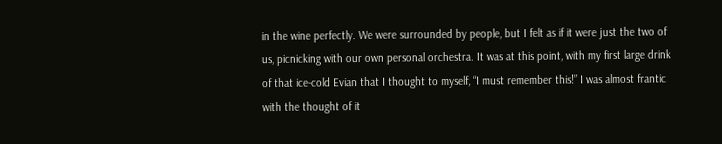in the wine perfectly. We were surrounded by people, but I felt as if it were just the two of us, picnicking with our own personal orchestra. It was at this point, with my first large drink of that ice-cold Evian that I thought to myself, “I must remember this!” I was almost frantic with the thought of it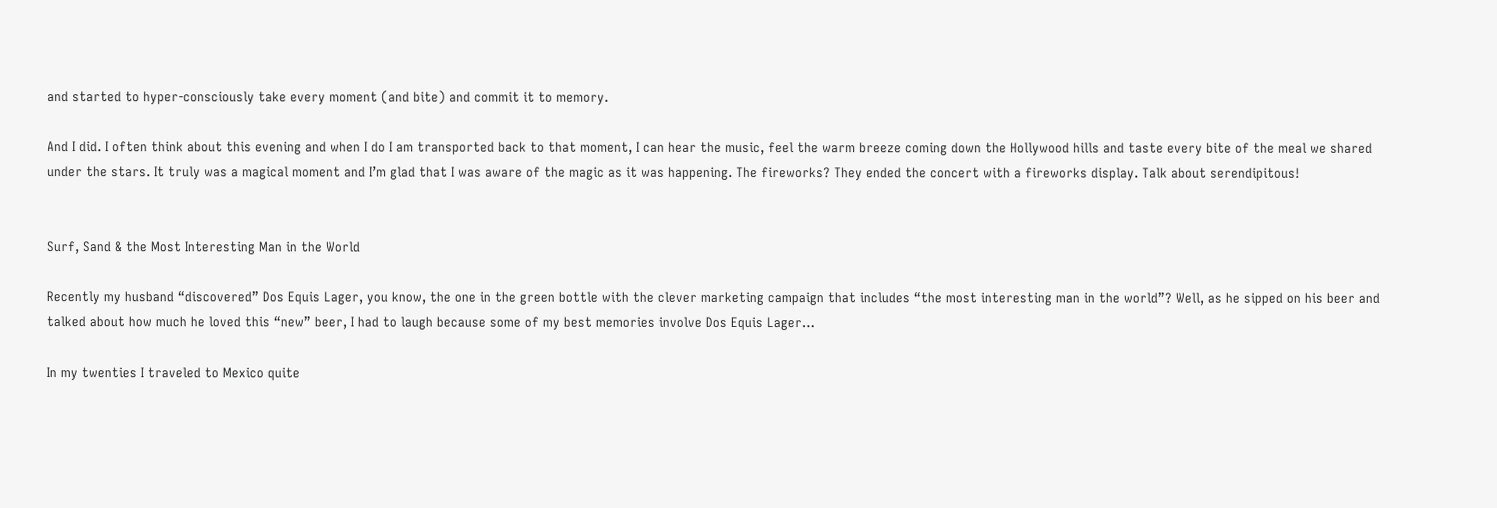and started to hyper-consciously take every moment (and bite) and commit it to memory.

And I did. I often think about this evening and when I do I am transported back to that moment, I can hear the music, feel the warm breeze coming down the Hollywood hills and taste every bite of the meal we shared under the stars. It truly was a magical moment and I’m glad that I was aware of the magic as it was happening. The fireworks? They ended the concert with a fireworks display. Talk about serendipitous!


Surf, Sand & the Most Interesting Man in the World

Recently my husband “discovered” Dos Equis Lager, you know, the one in the green bottle with the clever marketing campaign that includes “the most interesting man in the world”? Well, as he sipped on his beer and talked about how much he loved this “new” beer, I had to laugh because some of my best memories involve Dos Equis Lager…

In my twenties I traveled to Mexico quite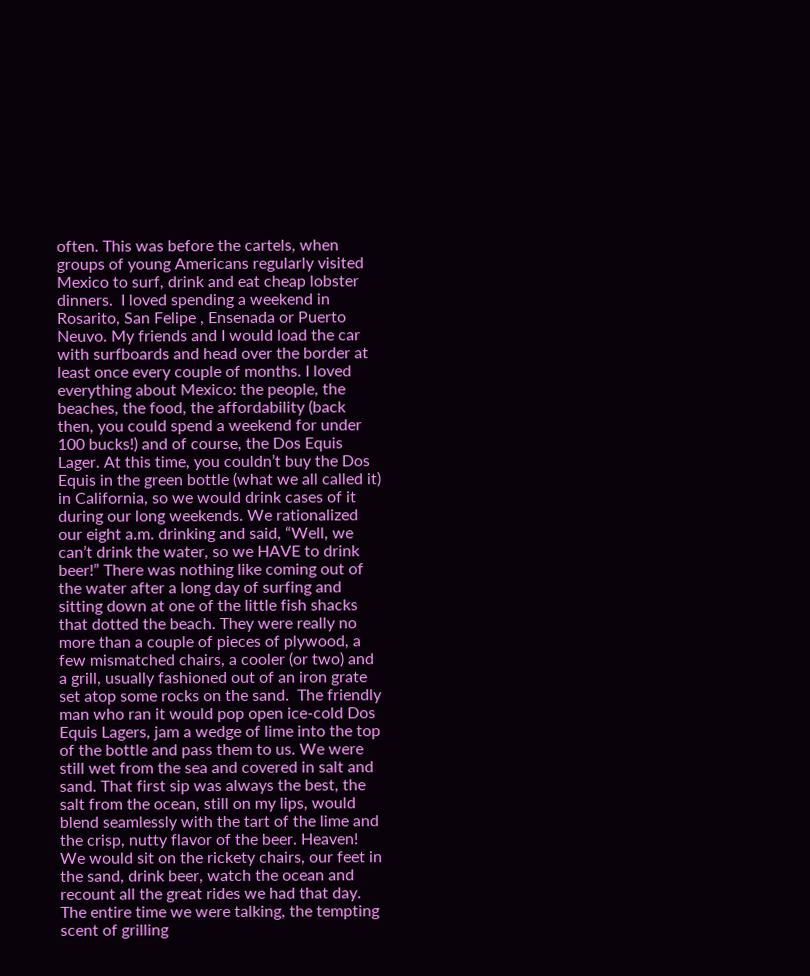often. This was before the cartels, when groups of young Americans regularly visited Mexico to surf, drink and eat cheap lobster dinners.  I loved spending a weekend in Rosarito, San Felipe , Ensenada or Puerto Neuvo. My friends and I would load the car with surfboards and head over the border at least once every couple of months. I loved everything about Mexico: the people, the beaches, the food, the affordability (back then, you could spend a weekend for under 100 bucks!) and of course, the Dos Equis Lager. At this time, you couldn’t buy the Dos Equis in the green bottle (what we all called it) in California, so we would drink cases of it during our long weekends. We rationalized our eight a.m. drinking and said, “Well, we can’t drink the water, so we HAVE to drink beer!” There was nothing like coming out of the water after a long day of surfing and sitting down at one of the little fish shacks that dotted the beach. They were really no more than a couple of pieces of plywood, a few mismatched chairs, a cooler (or two) and a grill, usually fashioned out of an iron grate set atop some rocks on the sand.  The friendly man who ran it would pop open ice-cold Dos Equis Lagers, jam a wedge of lime into the top of the bottle and pass them to us. We were still wet from the sea and covered in salt and sand. That first sip was always the best, the salt from the ocean, still on my lips, would blend seamlessly with the tart of the lime and the crisp, nutty flavor of the beer. Heaven! We would sit on the rickety chairs, our feet in the sand, drink beer, watch the ocean and recount all the great rides we had that day. The entire time we were talking, the tempting scent of grilling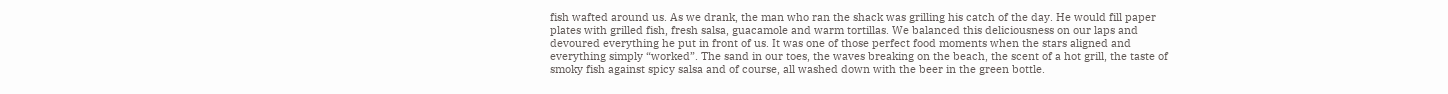fish wafted around us. As we drank, the man who ran the shack was grilling his catch of the day. He would fill paper plates with grilled fish, fresh salsa, guacamole and warm tortillas. We balanced this deliciousness on our laps and devoured everything he put in front of us. It was one of those perfect food moments when the stars aligned and everything simply “worked”. The sand in our toes, the waves breaking on the beach, the scent of a hot grill, the taste of smoky fish against spicy salsa and of course, all washed down with the beer in the green bottle.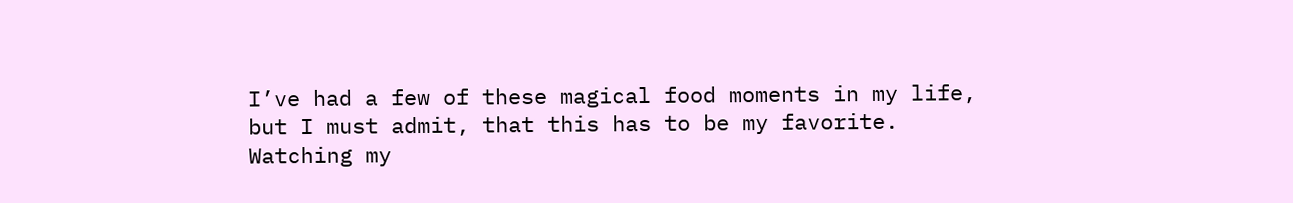I’ve had a few of these magical food moments in my life, but I must admit, that this has to be my favorite. Watching my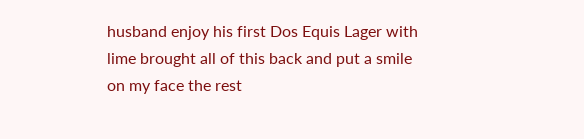husband enjoy his first Dos Equis Lager with lime brought all of this back and put a smile on my face the rest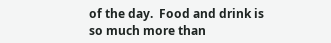of the day.  Food and drink is so much more than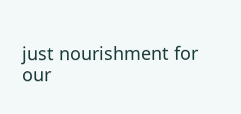just nourishment for our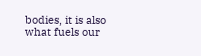bodies, it is also what fuels our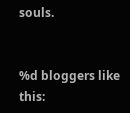souls.


%d bloggers like this: